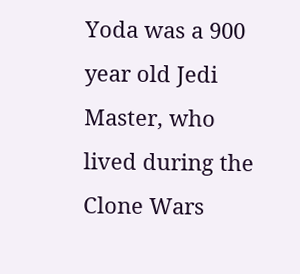Yoda was a 900 year old Jedi Master, who lived during the Clone Wars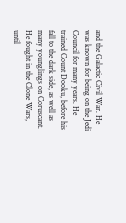and the Galactic Civil War. He was known for being on the Jedi Council for many years. He trained Count Dooku, before his fall to the dark side, as well as many younglings on Coruscant. He fought in the Clone Wars, until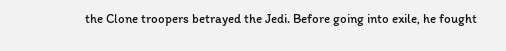the Clone troopers betrayed the Jedi. Before going into exile, he fought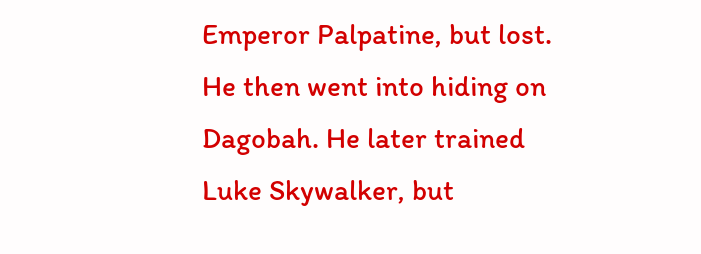Emperor Palpatine, but lost. He then went into hiding on Dagobah. He later trained Luke Skywalker, but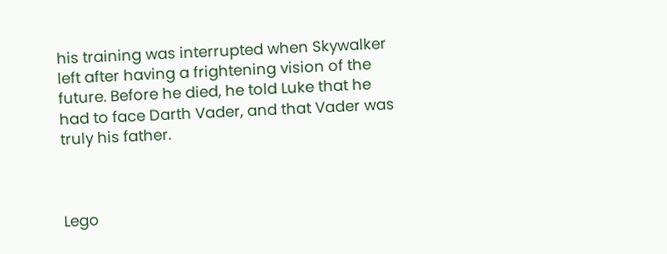his training was interrupted when Skywalker left after having a frightening vision of the future. Before he died, he told Luke that he had to face Darth Vader, and that Vader was truly his father.



Lego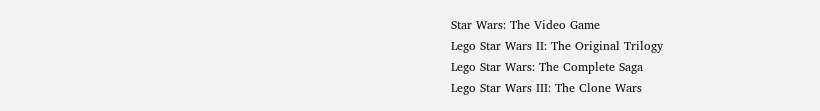Star Wars: The Video Game
Lego Star Wars II: The Original Trilogy
Lego Star Wars: The Complete Saga
Lego Star Wars III: The Clone Wars